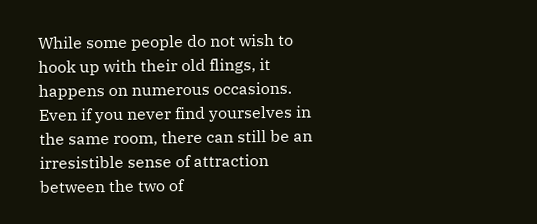While some people do not wish to hook up with their old flings, it happens on numerous occasions. Even if you never find yourselves in the same room, there can still be an irresistible sense of attraction between the two of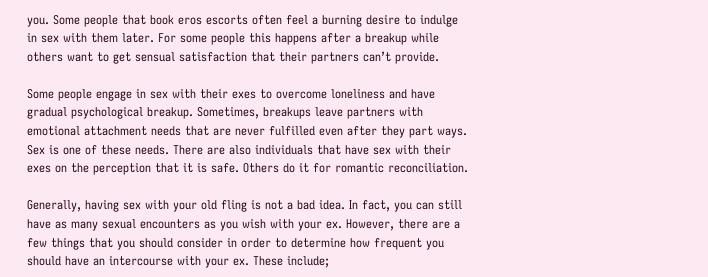you. Some people that book eros escorts often feel a burning desire to indulge in sex with them later. For some people this happens after a breakup while others want to get sensual satisfaction that their partners can’t provide.

Some people engage in sex with their exes to overcome loneliness and have gradual psychological breakup. Sometimes, breakups leave partners with emotional attachment needs that are never fulfilled even after they part ways. Sex is one of these needs. There are also individuals that have sex with their exes on the perception that it is safe. Others do it for romantic reconciliation.

Generally, having sex with your old fling is not a bad idea. In fact, you can still have as many sexual encounters as you wish with your ex. However, there are a few things that you should consider in order to determine how frequent you should have an intercourse with your ex. These include;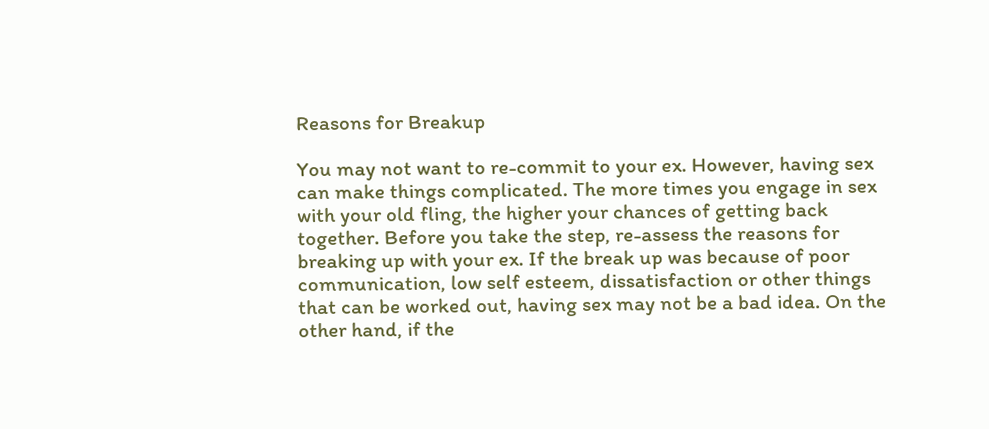Reasons for Breakup

You may not want to re-commit to your ex. However, having sex can make things complicated. The more times you engage in sex with your old fling, the higher your chances of getting back together. Before you take the step, re-assess the reasons for breaking up with your ex. If the break up was because of poor communication, low self esteem, dissatisfaction or other things that can be worked out, having sex may not be a bad idea. On the other hand, if the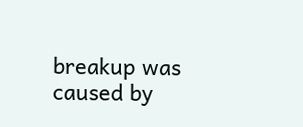breakup was caused by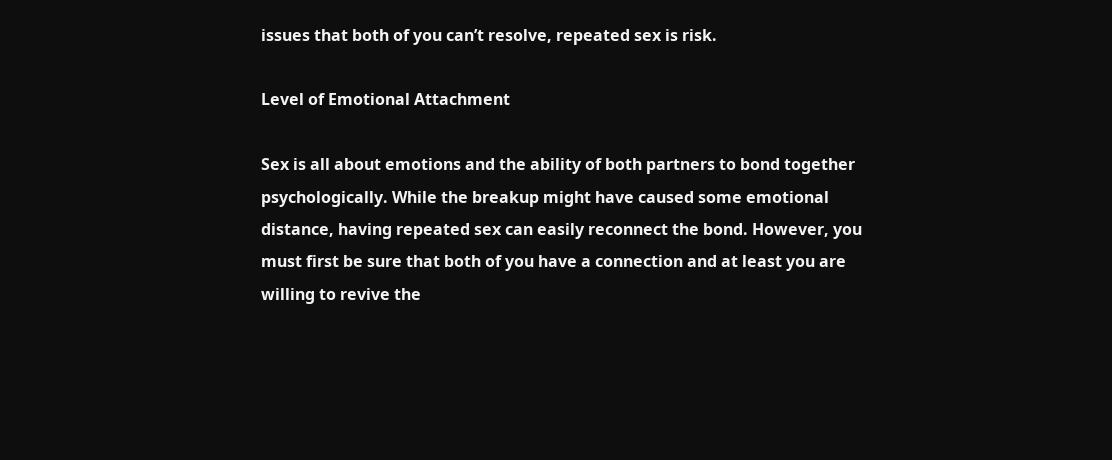issues that both of you can’t resolve, repeated sex is risk.

Level of Emotional Attachment

Sex is all about emotions and the ability of both partners to bond together psychologically. While the breakup might have caused some emotional distance, having repeated sex can easily reconnect the bond. However, you must first be sure that both of you have a connection and at least you are willing to revive the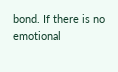bond. If there is no emotional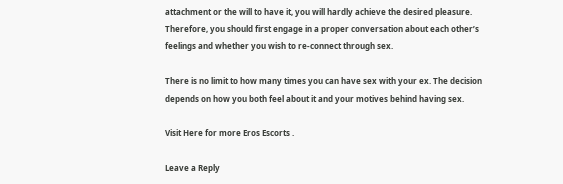attachment or the will to have it, you will hardly achieve the desired pleasure. Therefore, you should first engage in a proper conversation about each other’s feelings and whether you wish to re-connect through sex.

There is no limit to how many times you can have sex with your ex. The decision depends on how you both feel about it and your motives behind having sex.

Visit Here for more Eros Escorts .

Leave a Reply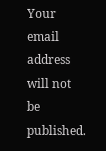Your email address will not be published.